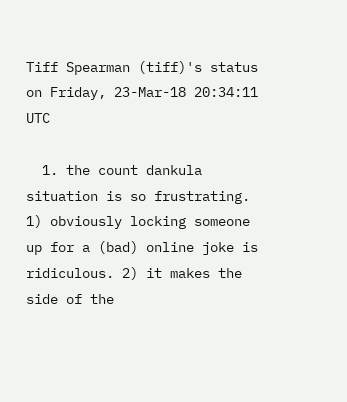Tiff Spearman (tiff)'s status on Friday, 23-Mar-18 20:34:11 UTC

  1. the count dankula situation is so frustrating. 1) obviously locking someone up for a (bad) online joke is ridiculous. 2) it makes the side of the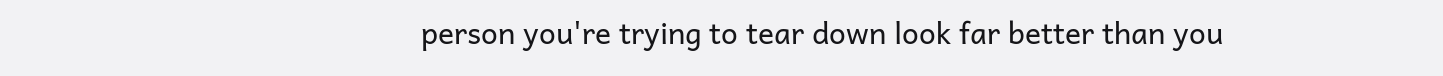person you're trying to tear down look far better than you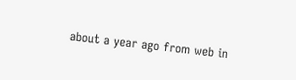about a year ago from web in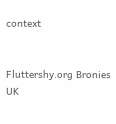context


Fluttershy.org Bronies UK